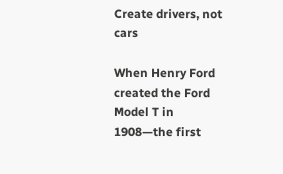Create drivers, not cars

When Henry Ford created the Ford Model T in 1908—the first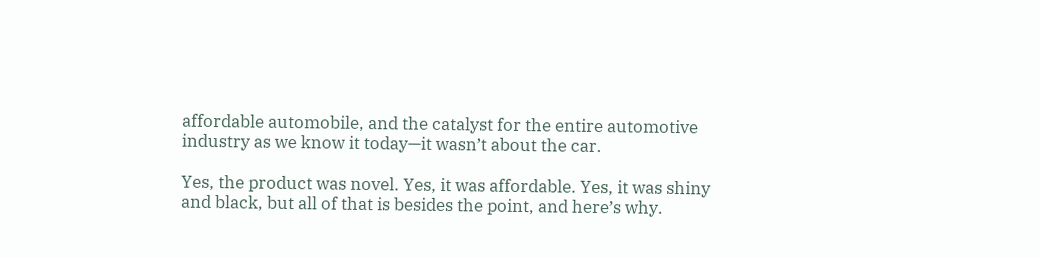affordable automobile, and the catalyst for the entire automotive industry as we know it today—it wasn’t about the car.

Yes, the product was novel. Yes, it was affordable. Yes, it was shiny and black, but all of that is besides the point, and here’s why.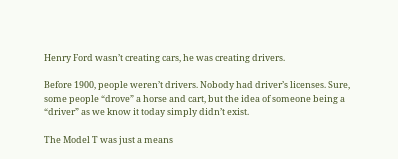Henry Ford wasn’t creating cars, he was creating drivers.

Before 1900, people weren’t drivers. Nobody had driver’s licenses. Sure, some people “drove” a horse and cart, but the idea of someone being a “driver” as we know it today simply didn’t exist.

The Model T was just a means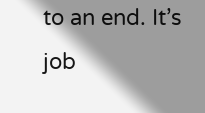to an end. It’s job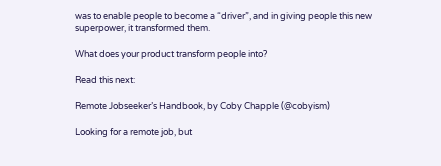was to enable people to become a “driver”, and in giving people this new superpower, it transformed them.

What does your product transform people into?

Read this next:

Remote Jobseeker’s Handbook, by Coby Chapple (@cobyism)

Looking for a remote job, but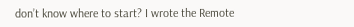don’t know where to start? I wrote the Remote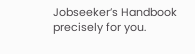Jobseeker’s Handbook precisely for you.